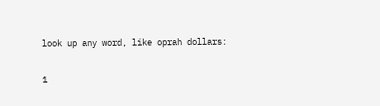look up any word, like oprah dollars:

1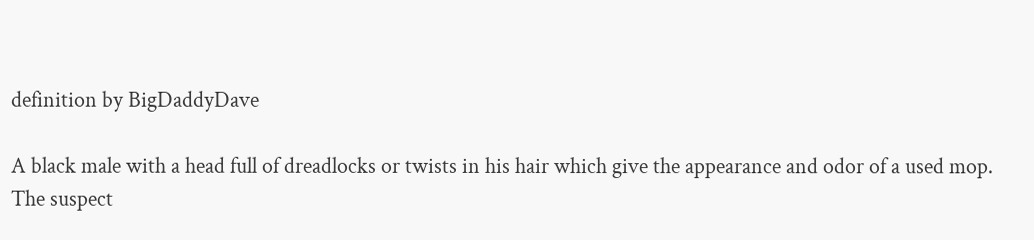definition by BigDaddyDave

A black male with a head full of dreadlocks or twists in his hair which give the appearance and odor of a used mop.
The suspect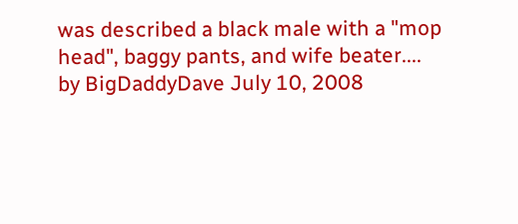was described a black male with a "mop head", baggy pants, and wife beater....
by BigDaddyDave July 10, 2008